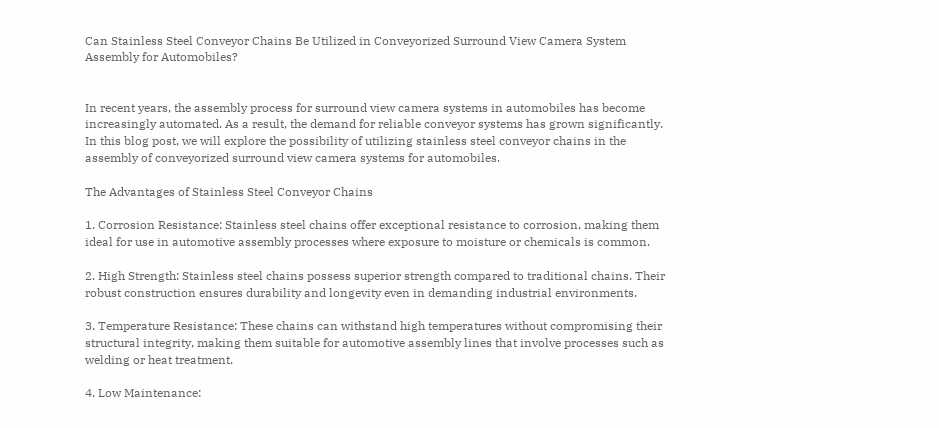Can Stainless Steel Conveyor Chains Be Utilized in Conveyorized Surround View Camera System Assembly for Automobiles?


In recent years, the assembly process for surround view camera systems in automobiles has become increasingly automated. As a result, the demand for reliable conveyor systems has grown significantly. In this blog post, we will explore the possibility of utilizing stainless steel conveyor chains in the assembly of conveyorized surround view camera systems for automobiles.

The Advantages of Stainless Steel Conveyor Chains

1. Corrosion Resistance: Stainless steel chains offer exceptional resistance to corrosion, making them ideal for use in automotive assembly processes where exposure to moisture or chemicals is common.

2. High Strength: Stainless steel chains possess superior strength compared to traditional chains. Their robust construction ensures durability and longevity even in demanding industrial environments.

3. Temperature Resistance: These chains can withstand high temperatures without compromising their structural integrity, making them suitable for automotive assembly lines that involve processes such as welding or heat treatment.

4. Low Maintenance: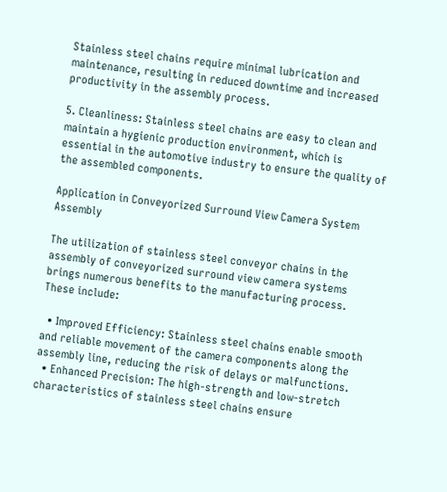Stainless steel chains require minimal lubrication and maintenance, resulting in reduced downtime and increased productivity in the assembly process.

5. Cleanliness: Stainless steel chains are easy to clean and maintain a hygienic production environment, which is essential in the automotive industry to ensure the quality of the assembled components.

Application in Conveyorized Surround View Camera System Assembly

The utilization of stainless steel conveyor chains in the assembly of conveyorized surround view camera systems brings numerous benefits to the manufacturing process. These include:

  • Improved Efficiency: Stainless steel chains enable smooth and reliable movement of the camera components along the assembly line, reducing the risk of delays or malfunctions.
  • Enhanced Precision: The high-strength and low-stretch characteristics of stainless steel chains ensure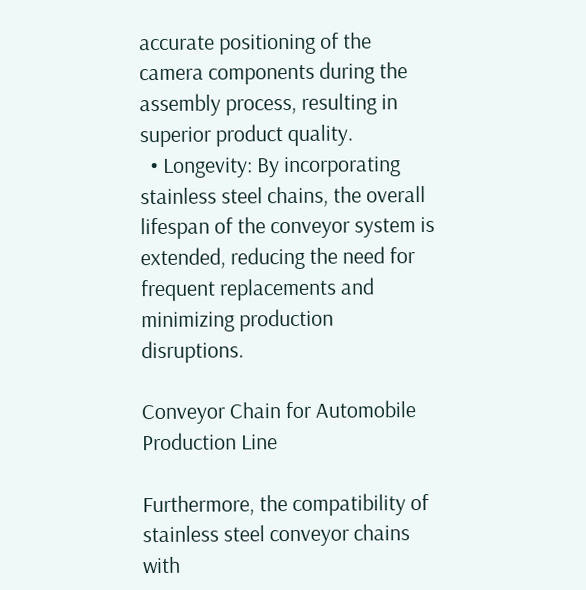accurate positioning of the camera components during the assembly process, resulting in superior product quality.
  • Longevity: By incorporating stainless steel chains, the overall lifespan of the conveyor system is extended, reducing the need for frequent replacements and minimizing production disruptions.

Conveyor Chain for Automobile Production Line

Furthermore, the compatibility of stainless steel conveyor chains with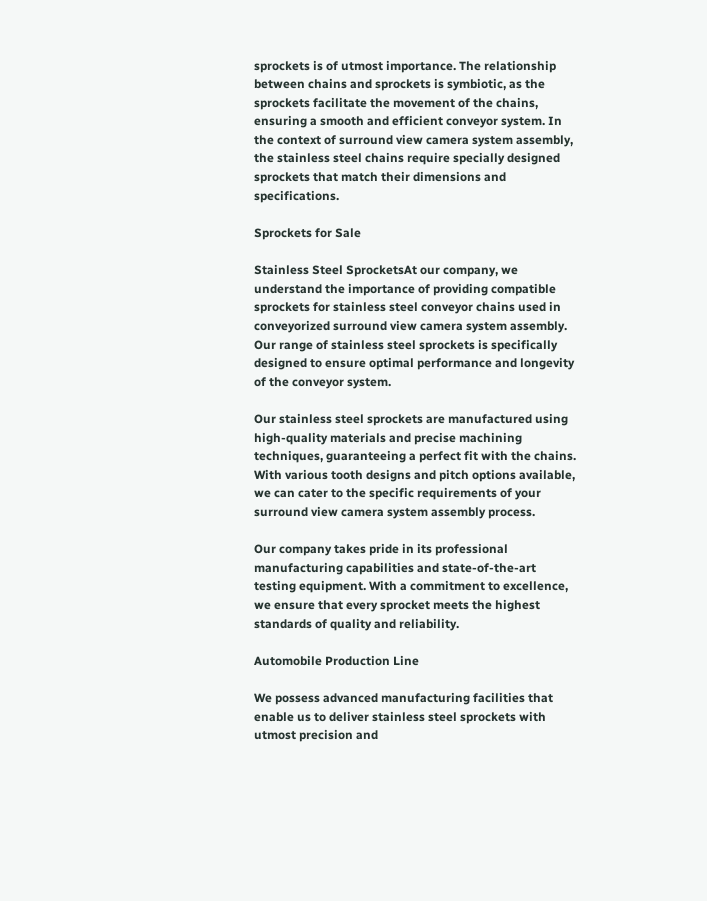sprockets is of utmost importance. The relationship between chains and sprockets is symbiotic, as the sprockets facilitate the movement of the chains, ensuring a smooth and efficient conveyor system. In the context of surround view camera system assembly, the stainless steel chains require specially designed sprockets that match their dimensions and specifications.

Sprockets for Sale

Stainless Steel SprocketsAt our company, we understand the importance of providing compatible sprockets for stainless steel conveyor chains used in conveyorized surround view camera system assembly. Our range of stainless steel sprockets is specifically designed to ensure optimal performance and longevity of the conveyor system.

Our stainless steel sprockets are manufactured using high-quality materials and precise machining techniques, guaranteeing a perfect fit with the chains. With various tooth designs and pitch options available, we can cater to the specific requirements of your surround view camera system assembly process.

Our company takes pride in its professional manufacturing capabilities and state-of-the-art testing equipment. With a commitment to excellence, we ensure that every sprocket meets the highest standards of quality and reliability.

Automobile Production Line

We possess advanced manufacturing facilities that enable us to deliver stainless steel sprockets with utmost precision and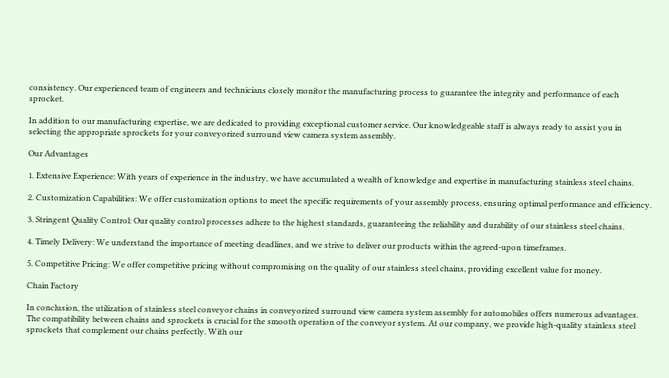consistency. Our experienced team of engineers and technicians closely monitor the manufacturing process to guarantee the integrity and performance of each sprocket.

In addition to our manufacturing expertise, we are dedicated to providing exceptional customer service. Our knowledgeable staff is always ready to assist you in selecting the appropriate sprockets for your conveyorized surround view camera system assembly.

Our Advantages

1. Extensive Experience: With years of experience in the industry, we have accumulated a wealth of knowledge and expertise in manufacturing stainless steel chains.

2. Customization Capabilities: We offer customization options to meet the specific requirements of your assembly process, ensuring optimal performance and efficiency.

3. Stringent Quality Control: Our quality control processes adhere to the highest standards, guaranteeing the reliability and durability of our stainless steel chains.

4. Timely Delivery: We understand the importance of meeting deadlines, and we strive to deliver our products within the agreed-upon timeframes.

5. Competitive Pricing: We offer competitive pricing without compromising on the quality of our stainless steel chains, providing excellent value for money.

Chain Factory

In conclusion, the utilization of stainless steel conveyor chains in conveyorized surround view camera system assembly for automobiles offers numerous advantages. The compatibility between chains and sprockets is crucial for the smooth operation of the conveyor system. At our company, we provide high-quality stainless steel sprockets that complement our chains perfectly. With our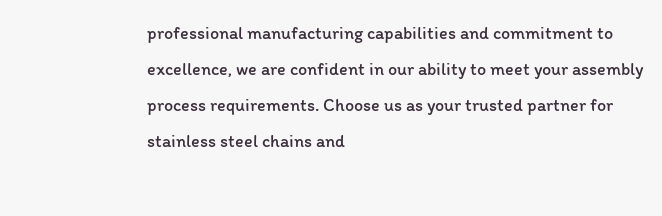professional manufacturing capabilities and commitment to excellence, we are confident in our ability to meet your assembly process requirements. Choose us as your trusted partner for stainless steel chains and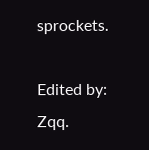sprockets.

Edited by: Zqq.